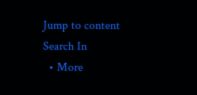Jump to content
Search In
  • More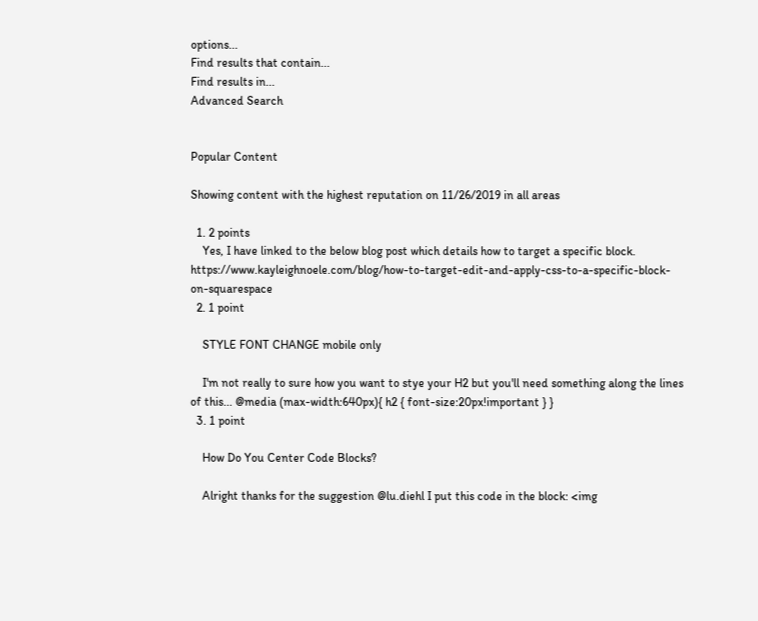options...
Find results that contain...
Find results in...
Advanced Search


Popular Content

Showing content with the highest reputation on 11/26/2019 in all areas

  1. 2 points
    Yes, I have linked to the below blog post which details how to target a specific block. https://www.kayleighnoele.com/blog/how-to-target-edit-and-apply-css-to-a-specific-block-on-squarespace
  2. 1 point

    STYLE FONT CHANGE mobile only

    I'm not really to sure how you want to stye your H2 but you'll need something along the lines of this... @media (max-width:640px){ h2 { font-size:20px!important } }
  3. 1 point

    How Do You Center Code Blocks?

    Alright thanks for the suggestion @lu.diehl I put this code in the block: <img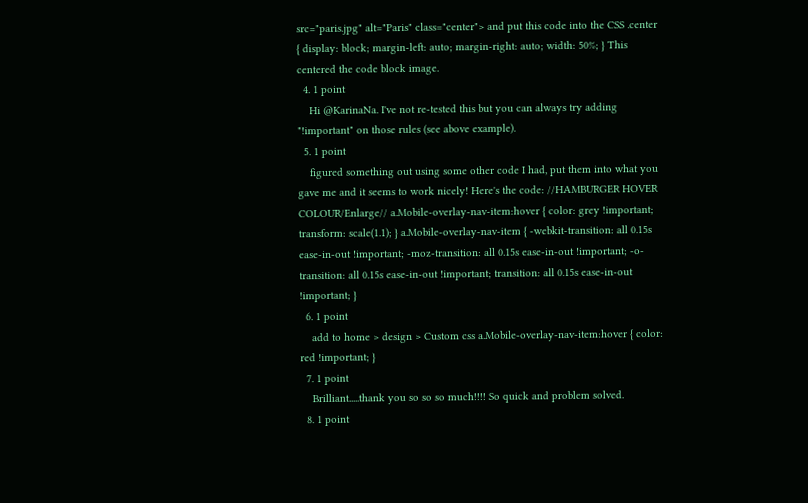src="paris.jpg" alt="Paris" class="center"> and put this code into the CSS .center { display: block; margin-left: auto; margin-right: auto; width: 50%; } This centered the code block image.
  4. 1 point
    Hi @KarinaNa. I've not re-tested this but you can always try adding "!important" on those rules (see above example).
  5. 1 point
    figured something out using some other code I had, put them into what you gave me and it seems to work nicely! Here's the code: //HAMBURGER HOVER COLOUR/Enlarge// a.Mobile-overlay-nav-item:hover { color: grey !important; transform: scale(1.1); } a.Mobile-overlay-nav-item { -webkit-transition: all 0.15s ease-in-out !important; -moz-transition: all 0.15s ease-in-out !important; -o-transition: all 0.15s ease-in-out !important; transition: all 0.15s ease-in-out !important; }
  6. 1 point
    add to home > design > Custom css a.Mobile-overlay-nav-item:hover { color: red !important; }
  7. 1 point
    Brilliant.....thank you so so so much!!!! So quick and problem solved.
  8. 1 point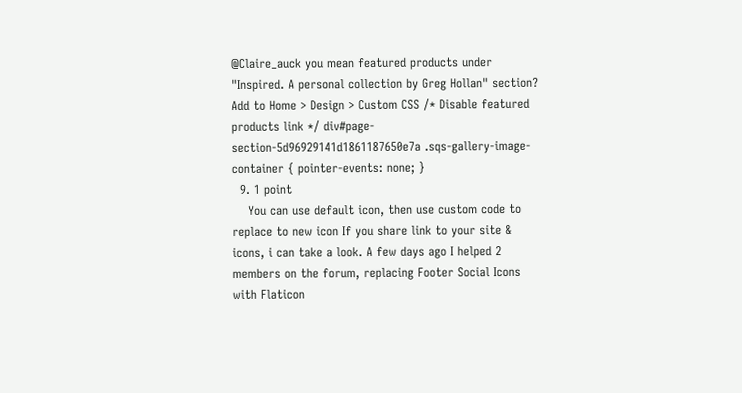@Claire_auck you mean featured products under "Inspired. A personal collection by Greg Hollan" section? Add to Home > Design > Custom CSS /* Disable featured products link */ div#page-section-5d96929141d1861187650e7a .sqs-gallery-image-container { pointer-events: none; }
  9. 1 point
    You can use default icon, then use custom code to replace to new icon If you share link to your site & icons, i can take a look. A few days ago I helped 2 members on the forum, replacing Footer Social Icons with Flaticon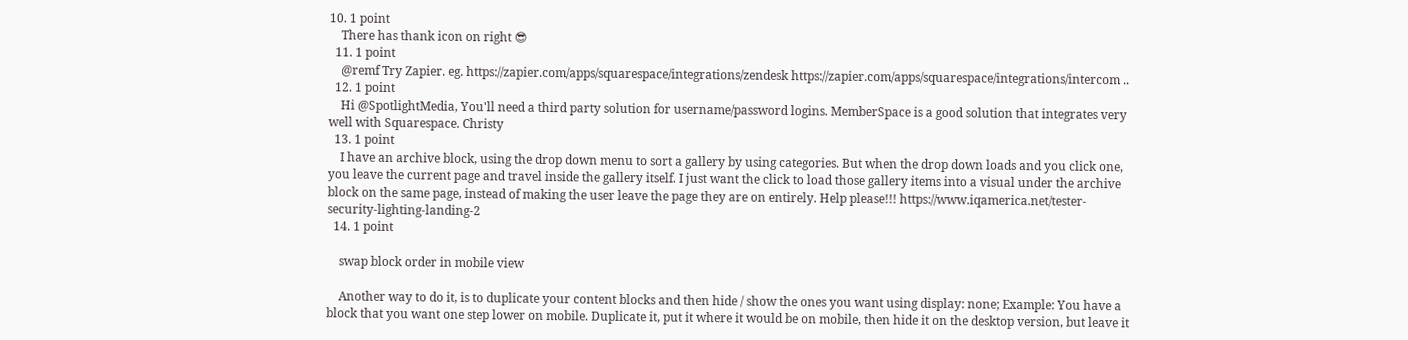10. 1 point
    There has thank icon on right 😎
  11. 1 point
    @remf Try Zapier. eg. https://zapier.com/apps/squarespace/integrations/zendesk https://zapier.com/apps/squarespace/integrations/intercom ..
  12. 1 point
    Hi @SpotlightMedia, You'll need a third party solution for username/password logins. MemberSpace is a good solution that integrates very well with Squarespace. Christy
  13. 1 point
    I have an archive block, using the drop down menu to sort a gallery by using categories. But when the drop down loads and you click one, you leave the current page and travel inside the gallery itself. I just want the click to load those gallery items into a visual under the archive block on the same page, instead of making the user leave the page they are on entirely. Help please!!! https://www.iqamerica.net/tester-security-lighting-landing-2
  14. 1 point

    swap block order in mobile view

    Another way to do it, is to duplicate your content blocks and then hide / show the ones you want using display: none; Example: You have a block that you want one step lower on mobile. Duplicate it, put it where it would be on mobile, then hide it on the desktop version, but leave it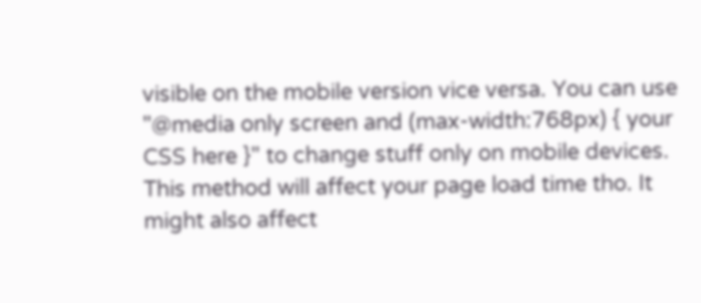visible on the mobile version vice versa. You can use "@media only screen and (max-width:768px) { your CSS here }" to change stuff only on mobile devices. This method will affect your page load time tho. It might also affect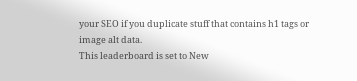your SEO if you duplicate stuff that contains h1 tags or image alt data.
This leaderboard is set to New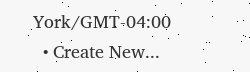York/GMT-04:00
  • Create New...